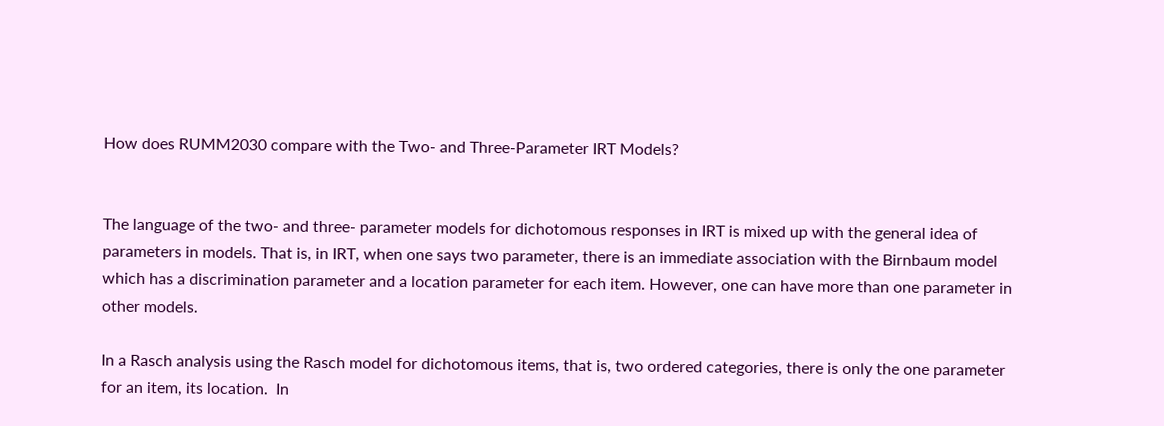How does RUMM2030 compare with the Two- and Three-Parameter IRT Models?


The language of the two- and three- parameter models for dichotomous responses in IRT is mixed up with the general idea of parameters in models. That is, in IRT, when one says two parameter, there is an immediate association with the Birnbaum model which has a discrimination parameter and a location parameter for each item. However, one can have more than one parameter in other models.

In a Rasch analysis using the Rasch model for dichotomous items, that is, two ordered categories, there is only the one parameter for an item, its location.  In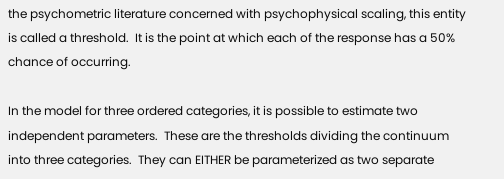the psychometric literature concerned with psychophysical scaling, this entity is called a threshold.  It is the point at which each of the response has a 50% chance of occurring.

In the model for three ordered categories, it is possible to estimate two independent parameters.  These are the thresholds dividing the continuum into three categories.  They can EITHER be parameterized as two separate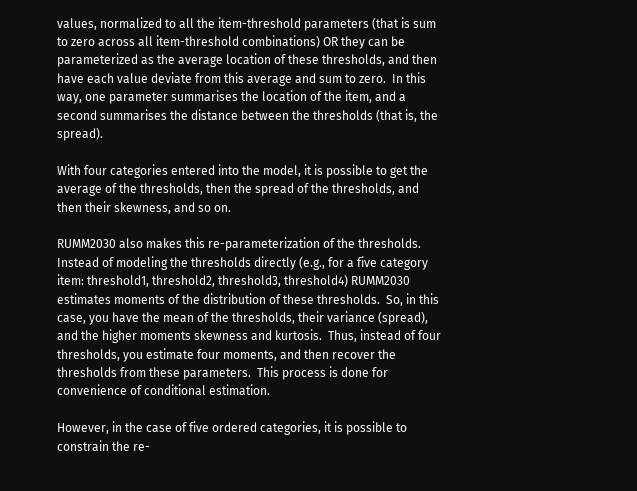values, normalized to all the item-threshold parameters (that is sum to zero across all item-threshold combinations) OR they can be parameterized as the average location of these thresholds, and then have each value deviate from this average and sum to zero.  In this way, one parameter summarises the location of the item, and a second summarises the distance between the thresholds (that is, the spread).

With four categories entered into the model, it is possible to get the average of the thresholds, then the spread of the thresholds, and then their skewness, and so on.

RUMM2030 also makes this re-parameterization of the thresholds.  Instead of modeling the thresholds directly (e.g., for a five category item: threshold1, threshold2, threshold3, threshold4) RUMM2030 estimates moments of the distribution of these thresholds.  So, in this case, you have the mean of the thresholds, their variance (spread), and the higher moments skewness and kurtosis.  Thus, instead of four thresholds, you estimate four moments, and then recover the thresholds from these parameters.  This process is done for convenience of conditional estimation.

However, in the case of five ordered categories, it is possible to constrain the re-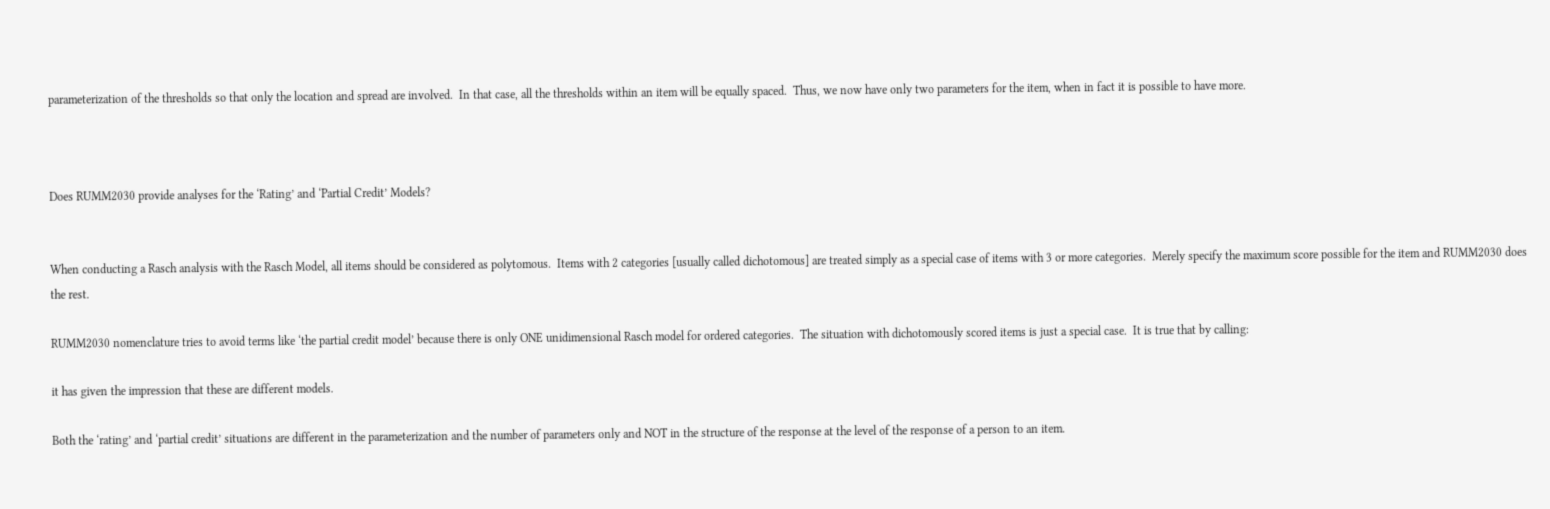parameterization of the thresholds so that only the location and spread are involved.  In that case, all the thresholds within an item will be equally spaced.  Thus, we now have only two parameters for the item, when in fact it is possible to have more.



Does RUMM2030 provide analyses for the ‘Rating’ and ‘Partial Credit’ Models?


When conducting a Rasch analysis with the Rasch Model, all items should be considered as polytomous.  Items with 2 categories [usually called dichotomous] are treated simply as a special case of items with 3 or more categories.  Merely specify the maximum score possible for the item and RUMM2030 does the rest.

RUMM2030 nomenclature tries to avoid terms like ‘the partial credit model’ because there is only ONE unidimensional Rasch model for ordered categories.  The situation with dichotomously scored items is just a special case.  It is true that by calling:

it has given the impression that these are different models.

Both the ‘rating’ and ‘partial credit’ situations are different in the parameterization and the number of parameters only and NOT in the structure of the response at the level of the response of a person to an item.